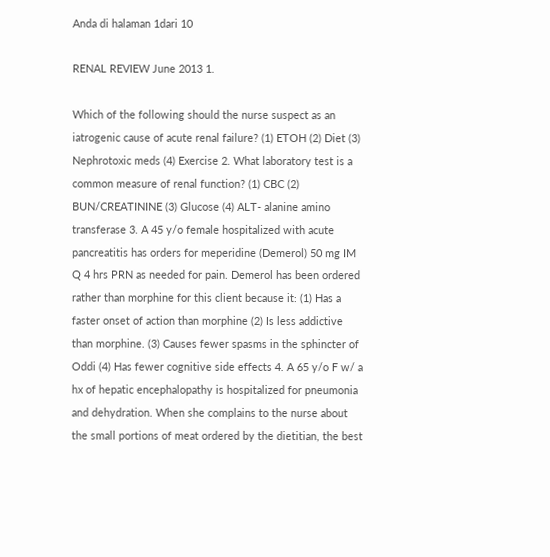Anda di halaman 1dari 10

RENAL REVIEW June 2013 1.

Which of the following should the nurse suspect as an iatrogenic cause of acute renal failure? (1) ETOH (2) Diet (3) Nephrotoxic meds (4) Exercise 2. What laboratory test is a common measure of renal function? (1) CBC (2) BUN/CREATININE (3) Glucose (4) ALT- alanine amino transferase 3. A 45 y/o female hospitalized with acute pancreatitis has orders for meperidine (Demerol) 50 mg IM Q 4 hrs PRN as needed for pain. Demerol has been ordered rather than morphine for this client because it: (1) Has a faster onset of action than morphine (2) Is less addictive than morphine. (3) Causes fewer spasms in the sphincter of Oddi (4) Has fewer cognitive side effects 4. A 65 y/o F w/ a hx of hepatic encephalopathy is hospitalized for pneumonia and dehydration. When she complains to the nurse about the small portions of meat ordered by the dietitian, the best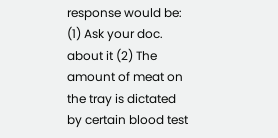response would be: (1) Ask your doc. about it (2) The amount of meat on the tray is dictated by certain blood test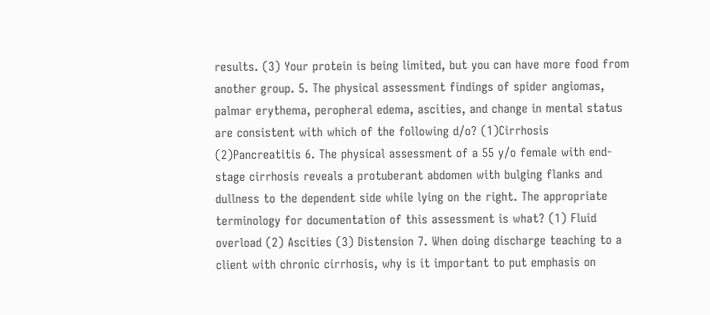results. (3) Your protein is being limited, but you can have more food from another group. 5. The physical assessment findings of spider angiomas, palmar erythema, peropheral edema, ascities, and change in mental status are consistent with which of the following d/o? (1)Cirrhosis (2)Pancreatitis 6. The physical assessment of a 55 y/o female with end-stage cirrhosis reveals a protuberant abdomen with bulging flanks and dullness to the dependent side while lying on the right. The appropriate terminology for documentation of this assessment is what? (1) Fluid overload (2) Ascities (3) Distension 7. When doing discharge teaching to a client with chronic cirrhosis, why is it important to put emphasis on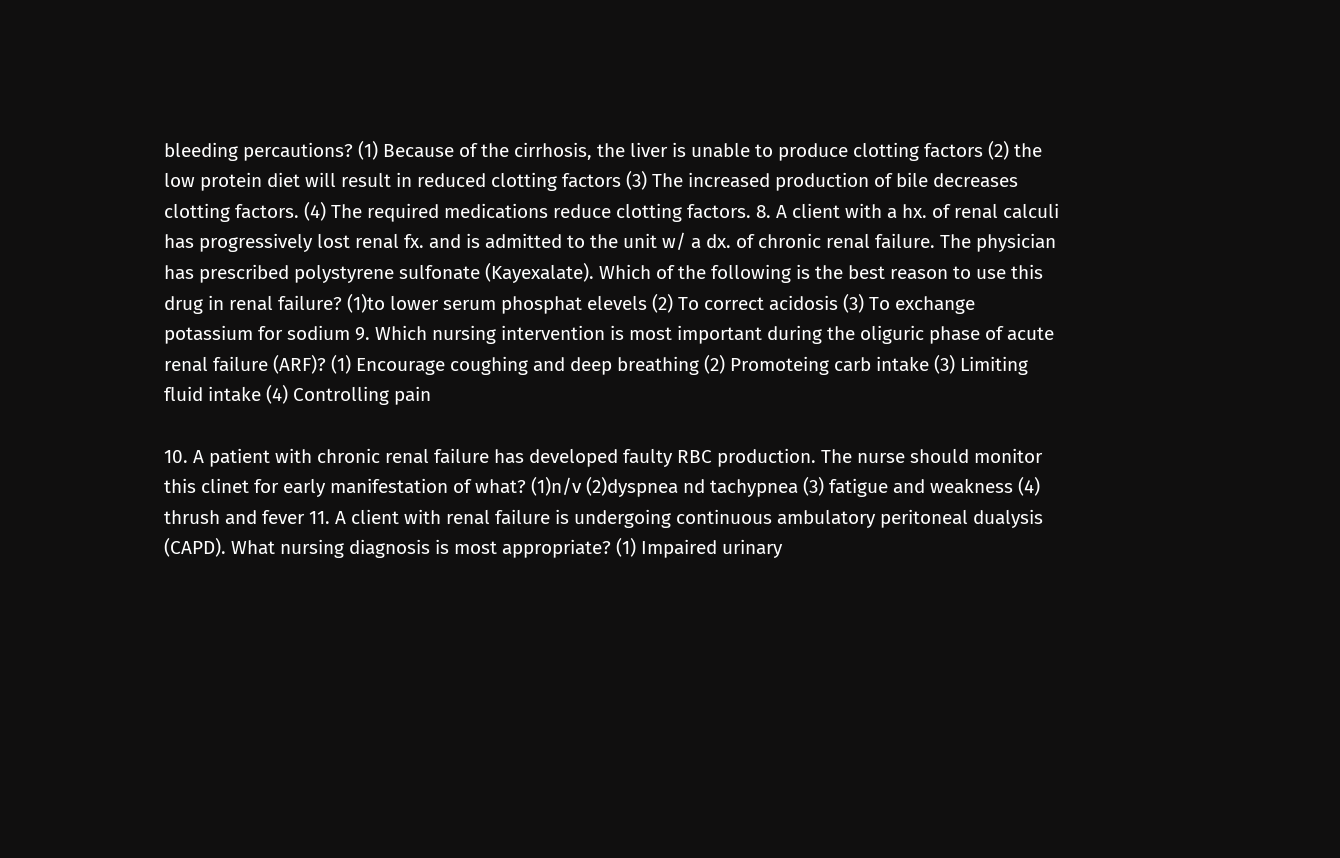bleeding percautions? (1) Because of the cirrhosis, the liver is unable to produce clotting factors (2) the low protein diet will result in reduced clotting factors (3) The increased production of bile decreases clotting factors. (4) The required medications reduce clotting factors. 8. A client with a hx. of renal calculi has progressively lost renal fx. and is admitted to the unit w/ a dx. of chronic renal failure. The physician has prescribed polystyrene sulfonate (Kayexalate). Which of the following is the best reason to use this drug in renal failure? (1)to lower serum phosphat elevels (2) To correct acidosis (3) To exchange potassium for sodium 9. Which nursing intervention is most important during the oliguric phase of acute renal failure (ARF)? (1) Encourage coughing and deep breathing (2) Promoteing carb intake (3) Limiting fluid intake (4) Controlling pain

10. A patient with chronic renal failure has developed faulty RBC production. The nurse should monitor this clinet for early manifestation of what? (1)n/v (2)dyspnea nd tachypnea (3) fatigue and weakness (4) thrush and fever 11. A client with renal failure is undergoing continuous ambulatory peritoneal dualysis (CAPD). What nursing diagnosis is most appropriate? (1) Impaired urinary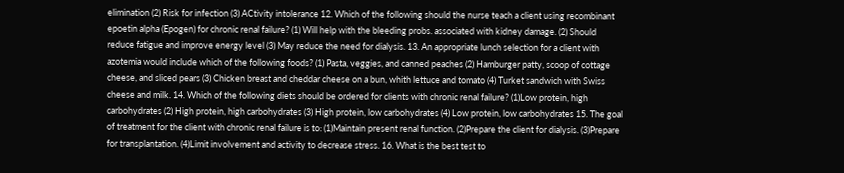elimination (2) Risk for infection (3) ACtivity intolerance 12. Which of the following should the nurse teach a client using recombinant epoetin alpha (Epogen) for chronic renal failure? (1) Will help with the bleeding probs. associated with kidney damage. (2) Should reduce fatigue and improve energy level (3) May reduce the need for dialysis. 13. An appropriate lunch selection for a client with azotemia would include which of the following foods? (1) Pasta, veggies, and canned peaches (2) Hamburger patty, scoop of cottage cheese, and sliced pears (3) Chicken breast and cheddar cheese on a bun, whith lettuce and tomato (4) Turket sandwich with Swiss cheese and milk. 14. Which of the following diets should be ordered for clients with chronic renal failure? (1)Low protein, high carbohydrates (2) High protein, high carbohydrates (3) High protein, low carbohydrates (4) Low protein, low carbohydrates 15. The goal of treatment for the client with chronic renal failure is to: (1)Maintain present renal function. (2)Prepare the client for dialysis. (3)Prepare for transplantation. (4)Limit involvement and activity to decrease stress. 16. What is the best test to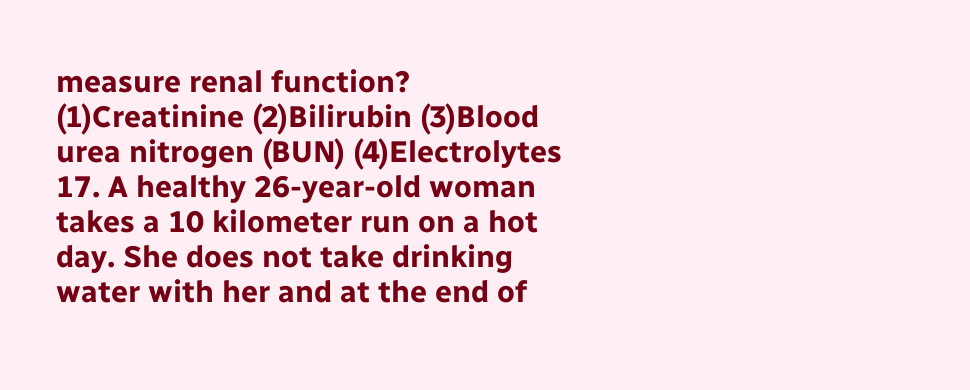measure renal function? (1)Creatinine (2)Bilirubin (3)Blood urea nitrogen (BUN) (4)Electrolytes 17. A healthy 26-year-old woman takes a 10 kilometer run on a hot day. She does not take drinking water with her and at the end of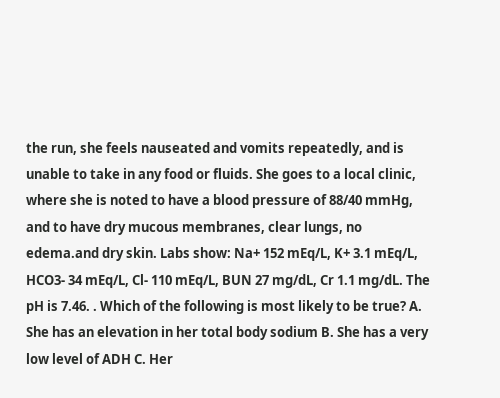the run, she feels nauseated and vomits repeatedly, and is unable to take in any food or fluids. She goes to a local clinic, where she is noted to have a blood pressure of 88/40 mmHg, and to have dry mucous membranes, clear lungs, no edema.and dry skin. Labs show: Na+ 152 mEq/L, K+ 3.1 mEq/L, HCO3- 34 mEq/L, Cl- 110 mEq/L, BUN 27 mg/dL, Cr 1.1 mg/dL. The pH is 7.46. . Which of the following is most likely to be true? A. She has an elevation in her total body sodium B. She has a very low level of ADH C. Her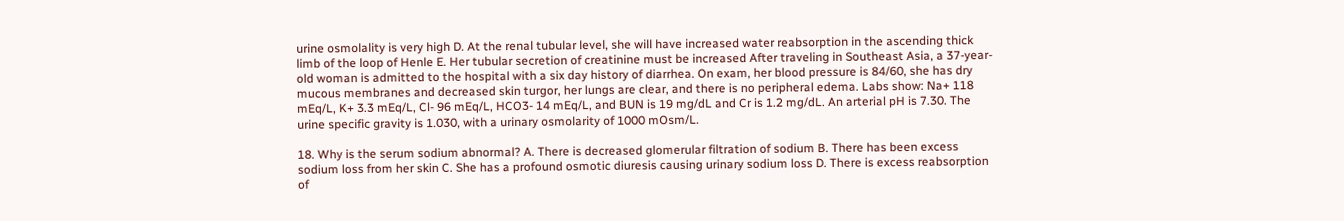urine osmolality is very high D. At the renal tubular level, she will have increased water reabsorption in the ascending thick limb of the loop of Henle E. Her tubular secretion of creatinine must be increased After traveling in Southeast Asia, a 37-year-old woman is admitted to the hospital with a six day history of diarrhea. On exam, her blood pressure is 84/60, she has dry mucous membranes and decreased skin turgor, her lungs are clear, and there is no peripheral edema. Labs show: Na+ 118 mEq/L, K+ 3.3 mEq/L, Cl- 96 mEq/L, HCO3- 14 mEq/L, and BUN is 19 mg/dL and Cr is 1.2 mg/dL. An arterial pH is 7.30. The urine specific gravity is 1.030, with a urinary osmolarity of 1000 mOsm/L.

18. Why is the serum sodium abnormal? A. There is decreased glomerular filtration of sodium B. There has been excess sodium loss from her skin C. She has a profound osmotic diuresis causing urinary sodium loss D. There is excess reabsorption of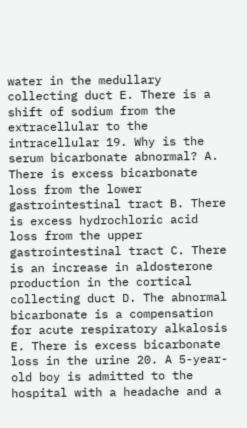water in the medullary collecting duct E. There is a shift of sodium from the extracellular to the intracellular 19. Why is the serum bicarbonate abnormal? A. There is excess bicarbonate loss from the lower gastrointestinal tract B. There is excess hydrochloric acid loss from the upper gastrointestinal tract C. There is an increase in aldosterone production in the cortical collecting duct D. The abnormal bicarbonate is a compensation for acute respiratory alkalosis E. There is excess bicarbonate loss in the urine 20. A 5-year-old boy is admitted to the hospital with a headache and a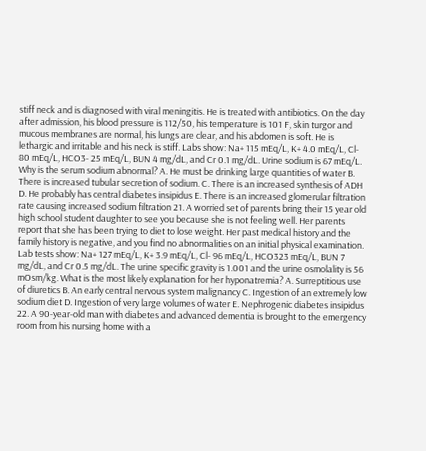stiff neck and is diagnosed with viral meningitis. He is treated with antibiotics. On the day after admission, his blood pressure is 112/50, his temperature is 101 F, skin turgor and mucous membranes are normal, his lungs are clear, and his abdomen is soft. He is lethargic and irritable and his neck is stiff. Labs show: Na+ 115 mEq/L, K+ 4.0 mEq/L, Cl- 80 mEq/L, HCO3- 25 mEq/L, BUN 4 mg/dL, and Cr 0.1 mg/dL. Urine sodium is 67 mEq/L. Why is the serum sodium abnormal? A. He must be drinking large quantities of water B. There is increased tubular secretion of sodium. C. There is an increased synthesis of ADH D. He probably has central diabetes insipidus E. There is an increased glomerular filtration rate causing increased sodium filtration 21. A worried set of parents bring their 15 year old high school student daughter to see you because she is not feeling well. Her parents report that she has been trying to diet to lose weight. Her past medical history and the family history is negative, and you find no abnormalities on an initial physical examination. Lab tests show: Na+ 127 mEq/L, K+ 3.9 mEq/L, Cl- 96 mEq/L, HCO323 mEq/L, BUN 7 mg/dL, and Cr 0.5 mg/dL. The urine specific gravity is 1.001 and the urine osmolality is 56 mOsm/kg. What is the most likely explanation for her hyponatremia? A. Surreptitious use of diuretics B. An early central nervous system malignancy C. Ingestion of an extremely low sodium diet D. Ingestion of very large volumes of water E. Nephrogenic diabetes insipidus 22. A 90-year-old man with diabetes and advanced dementia is brought to the emergency room from his nursing home with a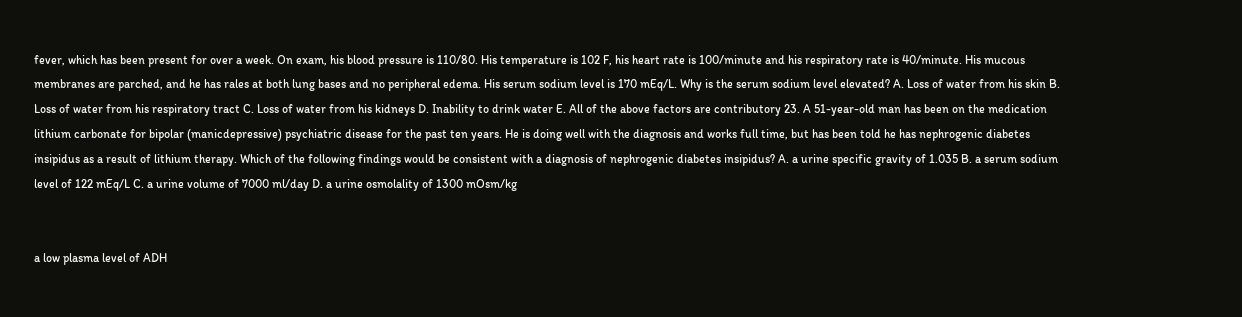fever, which has been present for over a week. On exam, his blood pressure is 110/80. His temperature is 102 F, his heart rate is 100/minute and his respiratory rate is 40/minute. His mucous membranes are parched, and he has rales at both lung bases and no peripheral edema. His serum sodium level is 170 mEq/L. Why is the serum sodium level elevated? A. Loss of water from his skin B. Loss of water from his respiratory tract C. Loss of water from his kidneys D. Inability to drink water E. All of the above factors are contributory 23. A 51-year-old man has been on the medication lithium carbonate for bipolar (manicdepressive) psychiatric disease for the past ten years. He is doing well with the diagnosis and works full time, but has been told he has nephrogenic diabetes insipidus as a result of lithium therapy. Which of the following findings would be consistent with a diagnosis of nephrogenic diabetes insipidus? A. a urine specific gravity of 1.035 B. a serum sodium level of 122 mEq/L C. a urine volume of 7000 ml/day D. a urine osmolality of 1300 mOsm/kg


a low plasma level of ADH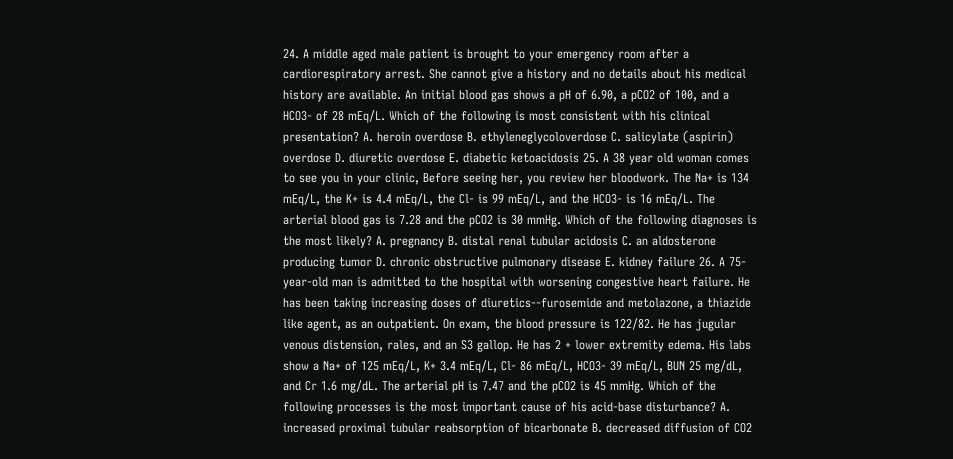24. A middle aged male patient is brought to your emergency room after a cardiorespiratory arrest. She cannot give a history and no details about his medical history are available. An initial blood gas shows a pH of 6.90, a pCO2 of 100, and a HCO3- of 28 mEq/L. Which of the following is most consistent with his clinical presentation? A. heroin overdose B. ethyleneglycoloverdose C. salicylate (aspirin) overdose D. diuretic overdose E. diabetic ketoacidosis 25. A 38 year old woman comes to see you in your clinic, Before seeing her, you review her bloodwork. The Na+ is 134 mEq/L, the K+ is 4.4 mEq/L, the Cl- is 99 mEq/L, and the HCO3- is 16 mEq/L. The arterial blood gas is 7.28 and the pCO2 is 30 mmHg. Which of the following diagnoses is the most likely? A. pregnancy B. distal renal tubular acidosis C. an aldosterone producing tumor D. chronic obstructive pulmonary disease E. kidney failure 26. A 75-year-old man is admitted to the hospital with worsening congestive heart failure. He has been taking increasing doses of diuretics--furosemide and metolazone, a thiazide like agent, as an outpatient. On exam, the blood pressure is 122/82. He has jugular venous distension, rales, and an S3 gallop. He has 2 + lower extremity edema. His labs show a Na+ of 125 mEq/L, K+ 3.4 mEq/L, Cl- 86 mEq/L, HCO3- 39 mEq/L, BUN 25 mg/dL, and Cr 1.6 mg/dL. The arterial pH is 7.47 and the pCO2 is 45 mmHg. Which of the following processes is the most important cause of his acid-base disturbance? A. increased proximal tubular reabsorption of bicarbonate B. decreased diffusion of CO2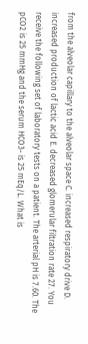from the alveolar capillary to the alveolar space C. increased respiratory drive D. increased production of lactic acid E. decreased glomerular filtration rate 27. You receive the following set of laboratory tests on a patient. The arterial pH is 7.60. The pCO2 is 25 mmHg and the serum HCO3- is 25 mEq/L. What is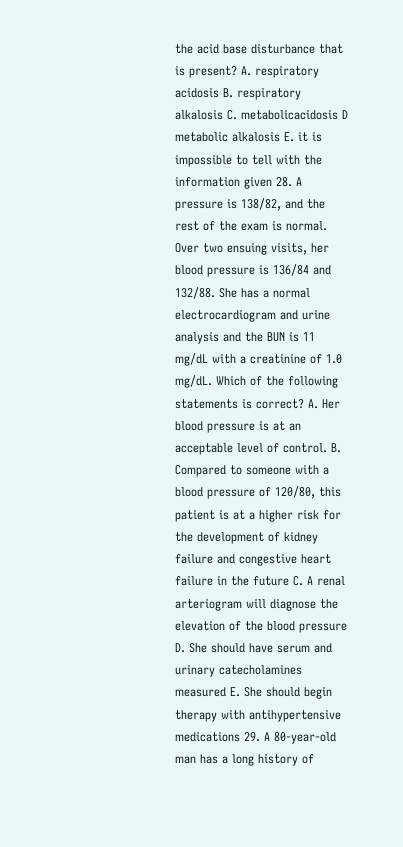the acid base disturbance that is present? A. respiratory acidosis B. respiratory alkalosis C. metabolicacidosis D metabolic alkalosis E. it is impossible to tell with the information given 28. A pressure is 138/82, and the rest of the exam is normal. Over two ensuing visits, her blood pressure is 136/84 and 132/88. She has a normal electrocardiogram and urine analysis and the BUN is 11 mg/dL with a creatinine of 1.0 mg/dL. Which of the following statements is correct? A. Her blood pressure is at an acceptable level of control. B. Compared to someone with a blood pressure of 120/80, this patient is at a higher risk for the development of kidney failure and congestive heart failure in the future C. A renal arteriogram will diagnose the elevation of the blood pressure D. She should have serum and urinary catecholamines measured E. She should begin therapy with antihypertensive medications 29. A 80-year-old man has a long history of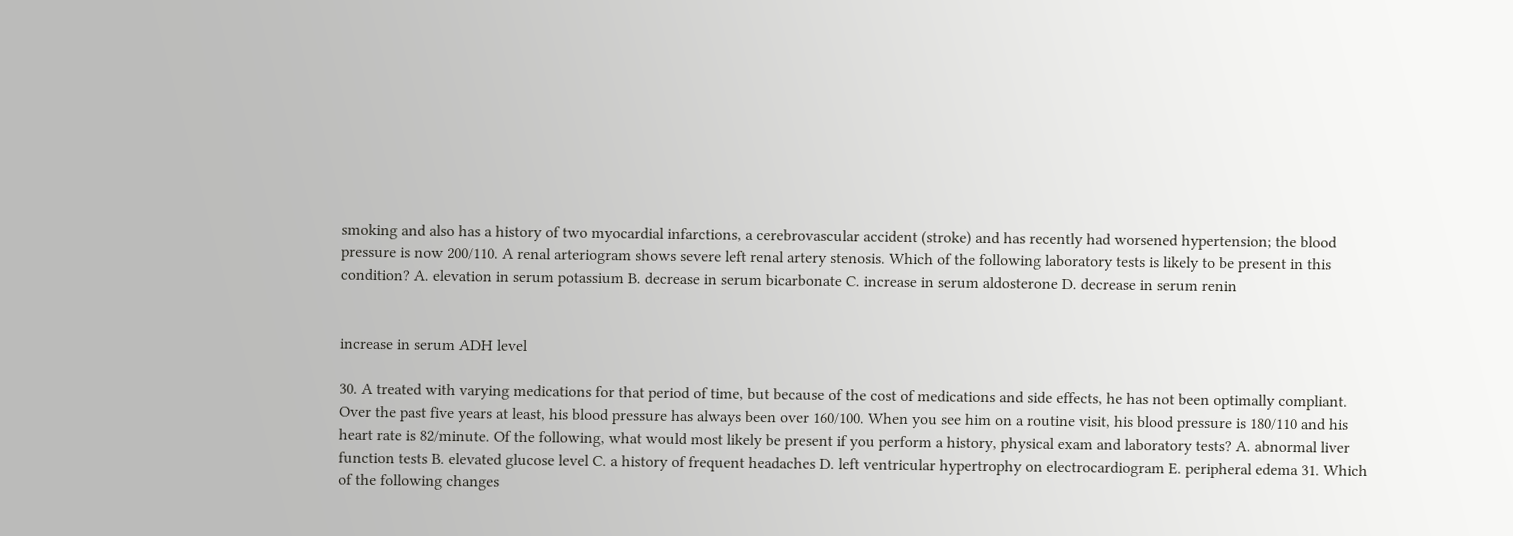smoking and also has a history of two myocardial infarctions, a cerebrovascular accident (stroke) and has recently had worsened hypertension; the blood pressure is now 200/110. A renal arteriogram shows severe left renal artery stenosis. Which of the following laboratory tests is likely to be present in this condition? A. elevation in serum potassium B. decrease in serum bicarbonate C. increase in serum aldosterone D. decrease in serum renin


increase in serum ADH level

30. A treated with varying medications for that period of time, but because of the cost of medications and side effects, he has not been optimally compliant. Over the past five years at least, his blood pressure has always been over 160/100. When you see him on a routine visit, his blood pressure is 180/110 and his heart rate is 82/minute. Of the following, what would most likely be present if you perform a history, physical exam and laboratory tests? A. abnormal liver function tests B. elevated glucose level C. a history of frequent headaches D. left ventricular hypertrophy on electrocardiogram E. peripheral edema 31. Which of the following changes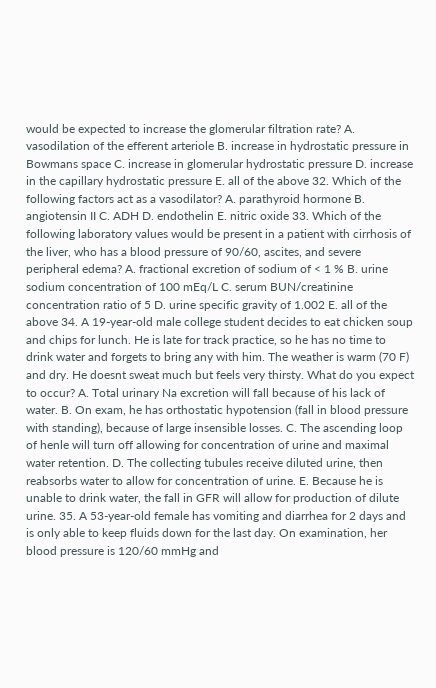would be expected to increase the glomerular filtration rate? A. vasodilation of the efferent arteriole B. increase in hydrostatic pressure in Bowmans space C. increase in glomerular hydrostatic pressure D. increase in the capillary hydrostatic pressure E. all of the above 32. Which of the following factors act as a vasodilator? A. parathyroid hormone B. angiotensin II C. ADH D. endothelin E. nitric oxide 33. Which of the following laboratory values would be present in a patient with cirrhosis of the liver, who has a blood pressure of 90/60, ascites, and severe peripheral edema? A. fractional excretion of sodium of < 1 % B. urine sodium concentration of 100 mEq/L C. serum BUN/creatinine concentration ratio of 5 D. urine specific gravity of 1.002 E. all of the above 34. A 19-year-old male college student decides to eat chicken soup and chips for lunch. He is late for track practice, so he has no time to drink water and forgets to bring any with him. The weather is warm (70 F) and dry. He doesnt sweat much but feels very thirsty. What do you expect to occur? A. Total urinary Na excretion will fall because of his lack of water. B. On exam, he has orthostatic hypotension (fall in blood pressure with standing), because of large insensible losses. C. The ascending loop of henle will turn off allowing for concentration of urine and maximal water retention. D. The collecting tubules receive diluted urine, then reabsorbs water to allow for concentration of urine. E. Because he is unable to drink water, the fall in GFR will allow for production of dilute urine. 35. A 53-year-old female has vomiting and diarrhea for 2 days and is only able to keep fluids down for the last day. On examination, her blood pressure is 120/60 mmHg and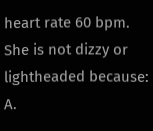heart rate 60 bpm. She is not dizzy or lightheaded because: A.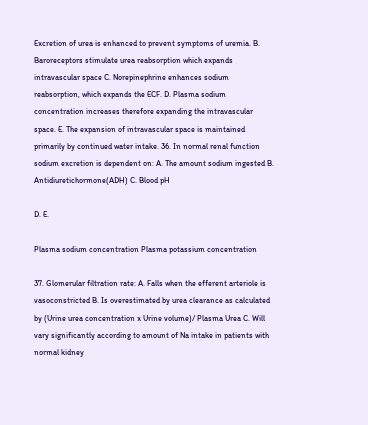Excretion of urea is enhanced to prevent symptoms of uremia. B. Baroreceptors stimulate urea reabsorption which expands intravascular space C. Norepinephrine enhances sodium reabsorption, which expands the ECF. D. Plasma sodium concentration increases therefore expanding the intravascular space. E. The expansion of intravascular space is maintained primarily by continued water intake. 36. In normal renal function sodium excretion is dependent on: A. The amount sodium ingested B. Antidiuretichormone(ADH) C. Blood pH

D. E.

Plasma sodium concentration Plasma potassium concentration

37. Glomerular filtration rate: A. Falls when the efferent arteriole is vasoconstricted B. Is overestimated by urea clearance as calculated by (Urine urea concentration x Urine volume)/ Plasma Urea C. Will vary significantly according to amount of Na intake in patients with normal kidney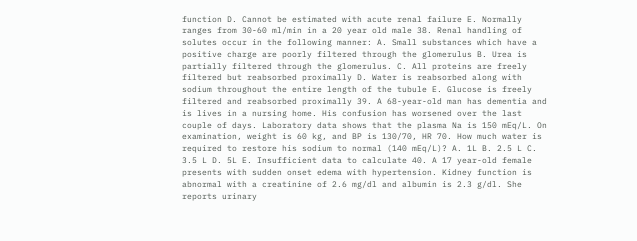function D. Cannot be estimated with acute renal failure E. Normally ranges from 30-60 ml/min in a 20 year old male 38. Renal handling of solutes occur in the following manner: A. Small substances which have a positive charge are poorly filtered through the glomerulus B. Urea is partially filtered through the glomerulus. C. All proteins are freely filtered but reabsorbed proximally D. Water is reabsorbed along with sodium throughout the entire length of the tubule E. Glucose is freely filtered and reabsorbed proximally 39. A 68-year-old man has dementia and is lives in a nursing home. His confusion has worsened over the last couple of days. Laboratory data shows that the plasma Na is 150 mEq/L. On examination, weight is 60 kg, and BP is 130/70, HR 70. How much water is required to restore his sodium to normal (140 mEq/L)? A. 1L B. 2.5 L C. 3.5 L D. 5L E. Insufficient data to calculate 40. A 17 year-old female presents with sudden onset edema with hypertension. Kidney function is abnormal with a creatinine of 2.6 mg/dl and albumin is 2.3 g/dl. She reports urinary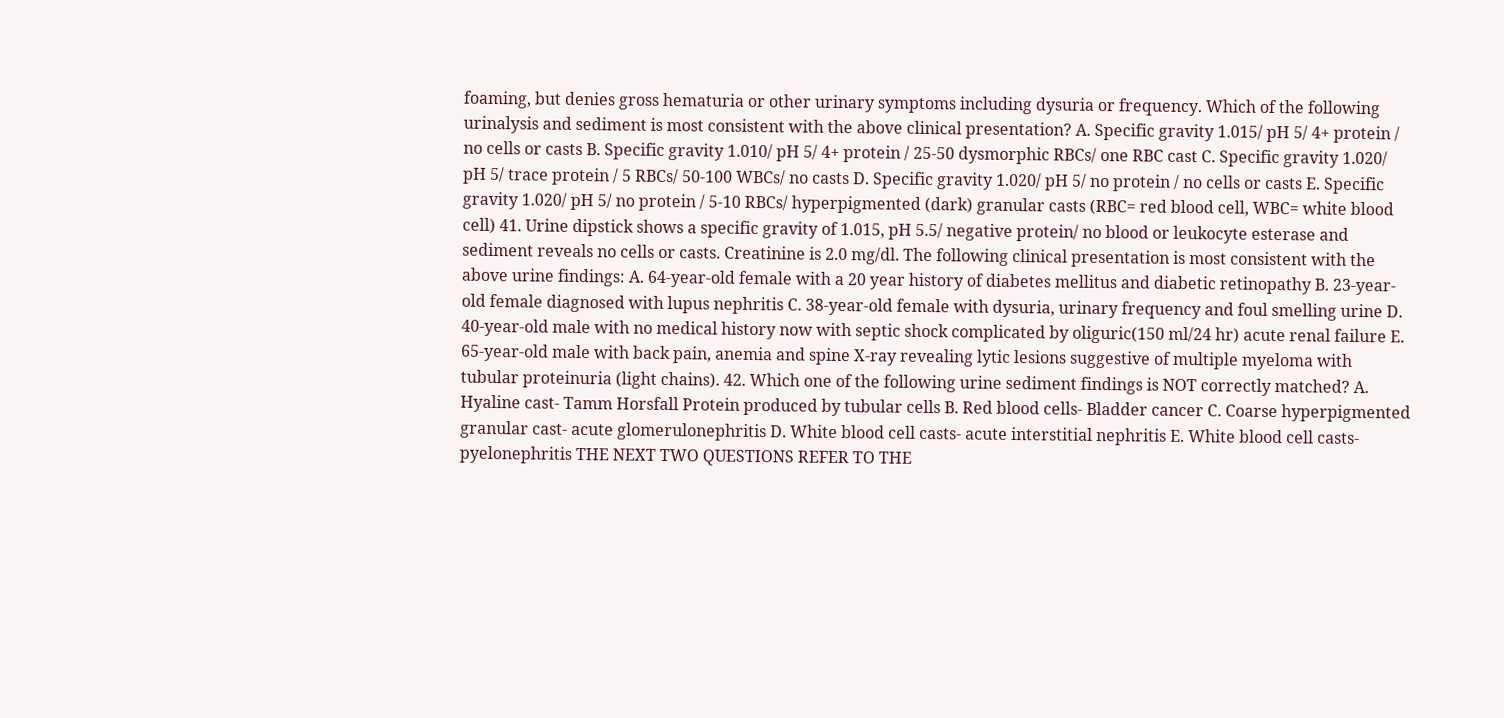foaming, but denies gross hematuria or other urinary symptoms including dysuria or frequency. Which of the following urinalysis and sediment is most consistent with the above clinical presentation? A. Specific gravity 1.015/ pH 5/ 4+ protein / no cells or casts B. Specific gravity 1.010/ pH 5/ 4+ protein / 25-50 dysmorphic RBCs/ one RBC cast C. Specific gravity 1.020/ pH 5/ trace protein / 5 RBCs/ 50-100 WBCs/ no casts D. Specific gravity 1.020/ pH 5/ no protein / no cells or casts E. Specific gravity 1.020/ pH 5/ no protein / 5-10 RBCs/ hyperpigmented (dark) granular casts (RBC= red blood cell, WBC= white blood cell) 41. Urine dipstick shows a specific gravity of 1.015, pH 5.5/ negative protein/ no blood or leukocyte esterase and sediment reveals no cells or casts. Creatinine is 2.0 mg/dl. The following clinical presentation is most consistent with the above urine findings: A. 64-year-old female with a 20 year history of diabetes mellitus and diabetic retinopathy B. 23-year-old female diagnosed with lupus nephritis C. 38-year-old female with dysuria, urinary frequency and foul smelling urine D. 40-year-old male with no medical history now with septic shock complicated by oliguric(150 ml/24 hr) acute renal failure E. 65-year-old male with back pain, anemia and spine X-ray revealing lytic lesions suggestive of multiple myeloma with tubular proteinuria (light chains). 42. Which one of the following urine sediment findings is NOT correctly matched? A. Hyaline cast- Tamm Horsfall Protein produced by tubular cells B. Red blood cells- Bladder cancer C. Coarse hyperpigmented granular cast- acute glomerulonephritis D. White blood cell casts- acute interstitial nephritis E. White blood cell casts- pyelonephritis THE NEXT TWO QUESTIONS REFER TO THE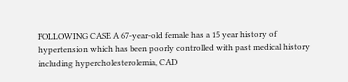FOLLOWING CASE A 67-year-old female has a 15 year history of hypertension which has been poorly controlled with past medical history including hypercholesterolemia, CAD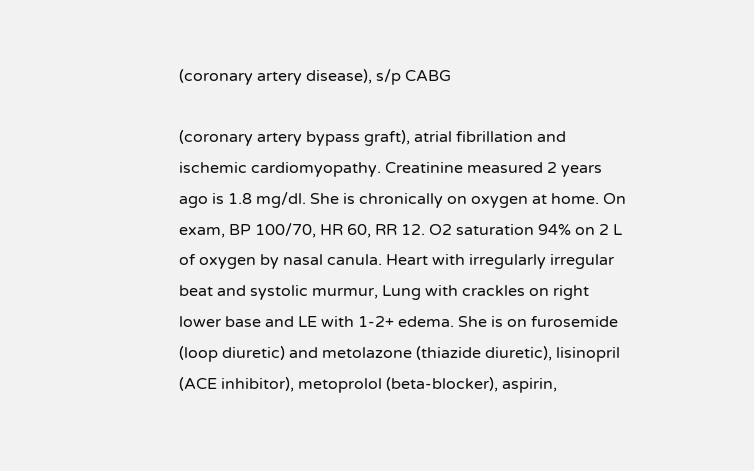(coronary artery disease), s/p CABG

(coronary artery bypass graft), atrial fibrillation and ischemic cardiomyopathy. Creatinine measured 2 years ago is 1.8 mg/dl. She is chronically on oxygen at home. On exam, BP 100/70, HR 60, RR 12. O2 saturation 94% on 2 L of oxygen by nasal canula. Heart with irregularly irregular beat and systolic murmur, Lung with crackles on right lower base and LE with 1-2+ edema. She is on furosemide (loop diuretic) and metolazone (thiazide diuretic), lisinopril (ACE inhibitor), metoprolol (beta-blocker), aspirin,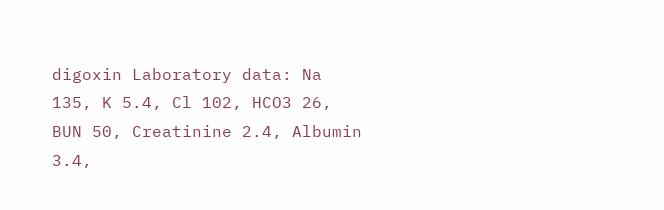digoxin Laboratory data: Na 135, K 5.4, Cl 102, HCO3 26, BUN 50, Creatinine 2.4, Albumin 3.4,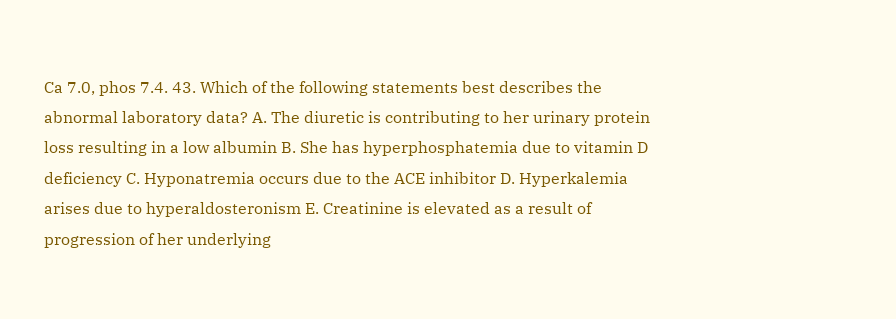Ca 7.0, phos 7.4. 43. Which of the following statements best describes the abnormal laboratory data? A. The diuretic is contributing to her urinary protein loss resulting in a low albumin B. She has hyperphosphatemia due to vitamin D deficiency C. Hyponatremia occurs due to the ACE inhibitor D. Hyperkalemia arises due to hyperaldosteronism E. Creatinine is elevated as a result of progression of her underlying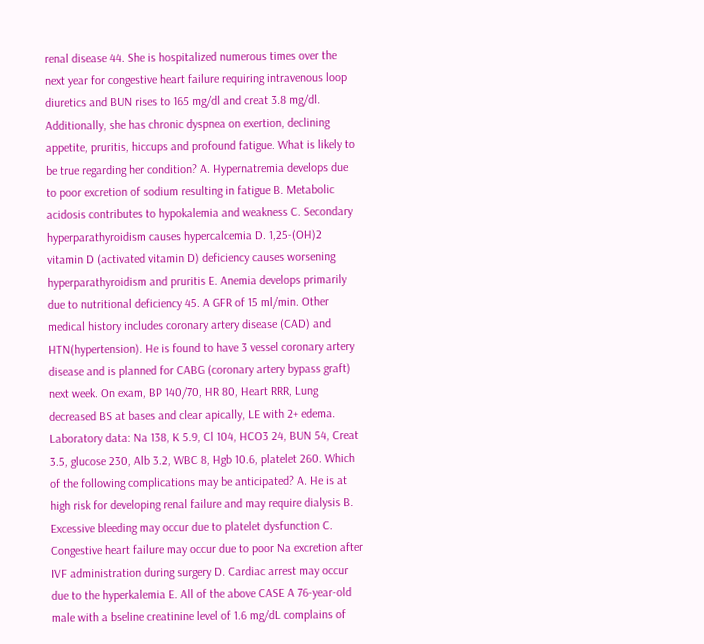renal disease 44. She is hospitalized numerous times over the next year for congestive heart failure requiring intravenous loop diuretics and BUN rises to 165 mg/dl and creat 3.8 mg/dl. Additionally, she has chronic dyspnea on exertion, declining appetite, pruritis, hiccups and profound fatigue. What is likely to be true regarding her condition? A. Hypernatremia develops due to poor excretion of sodium resulting in fatigue B. Metabolic acidosis contributes to hypokalemia and weakness C. Secondary hyperparathyroidism causes hypercalcemia D. 1,25-(OH)2 vitamin D (activated vitamin D) deficiency causes worsening hyperparathyroidism and pruritis E. Anemia develops primarily due to nutritional deficiency 45. A GFR of 15 ml/min. Other medical history includes coronary artery disease (CAD) and HTN(hypertension). He is found to have 3 vessel coronary artery disease and is planned for CABG (coronary artery bypass graft) next week. On exam, BP 140/70, HR 80, Heart RRR, Lung decreased BS at bases and clear apically, LE with 2+ edema. Laboratory data: Na 138, K 5.9, Cl 104, HCO3 24, BUN 54, Creat 3.5, glucose 230, Alb 3.2, WBC 8, Hgb 10.6, platelet 260. Which of the following complications may be anticipated? A. He is at high risk for developing renal failure and may require dialysis B. Excessive bleeding may occur due to platelet dysfunction C. Congestive heart failure may occur due to poor Na excretion after IVF administration during surgery D. Cardiac arrest may occur due to the hyperkalemia E. All of the above CASE A 76-year-old male with a bseline creatinine level of 1.6 mg/dL complains of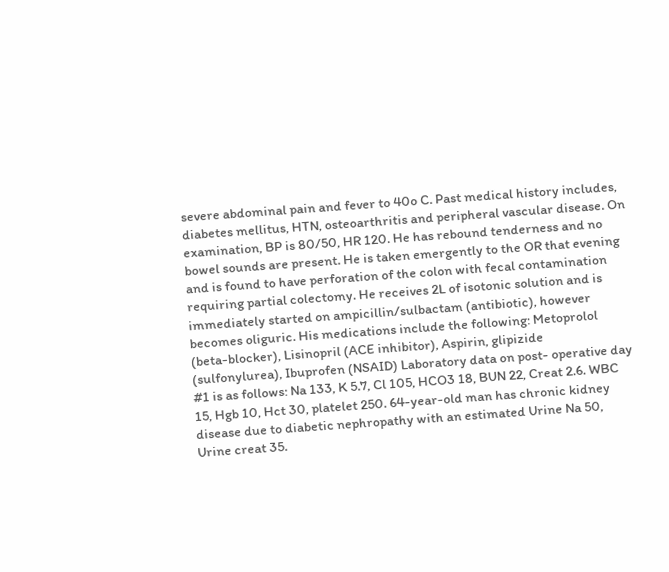severe abdominal pain and fever to 40o C. Past medical history includes, diabetes mellitus, HTN, osteoarthritis and peripheral vascular disease. On examination, BP is 80/50, HR 120. He has rebound tenderness and no bowel sounds are present. He is taken emergently to the OR that evening and is found to have perforation of the colon with fecal contamination requiring partial colectomy. He receives 2L of isotonic solution and is immediately started on ampicillin/sulbactam (antibiotic), however becomes oliguric. His medications include the following: Metoprolol (beta-blocker), Lisinopril (ACE inhibitor), Aspirin, glipizide (sulfonylurea), Ibuprofen (NSAID) Laboratory data on post- operative day #1 is as follows: Na 133, K 5.7, Cl 105, HCO3 18, BUN 22, Creat 2.6. WBC 15, Hgb 10, Hct 30, platelet 250. 64-year-old man has chronic kidney disease due to diabetic nephropathy with an estimated Urine Na 50, Urine creat 35.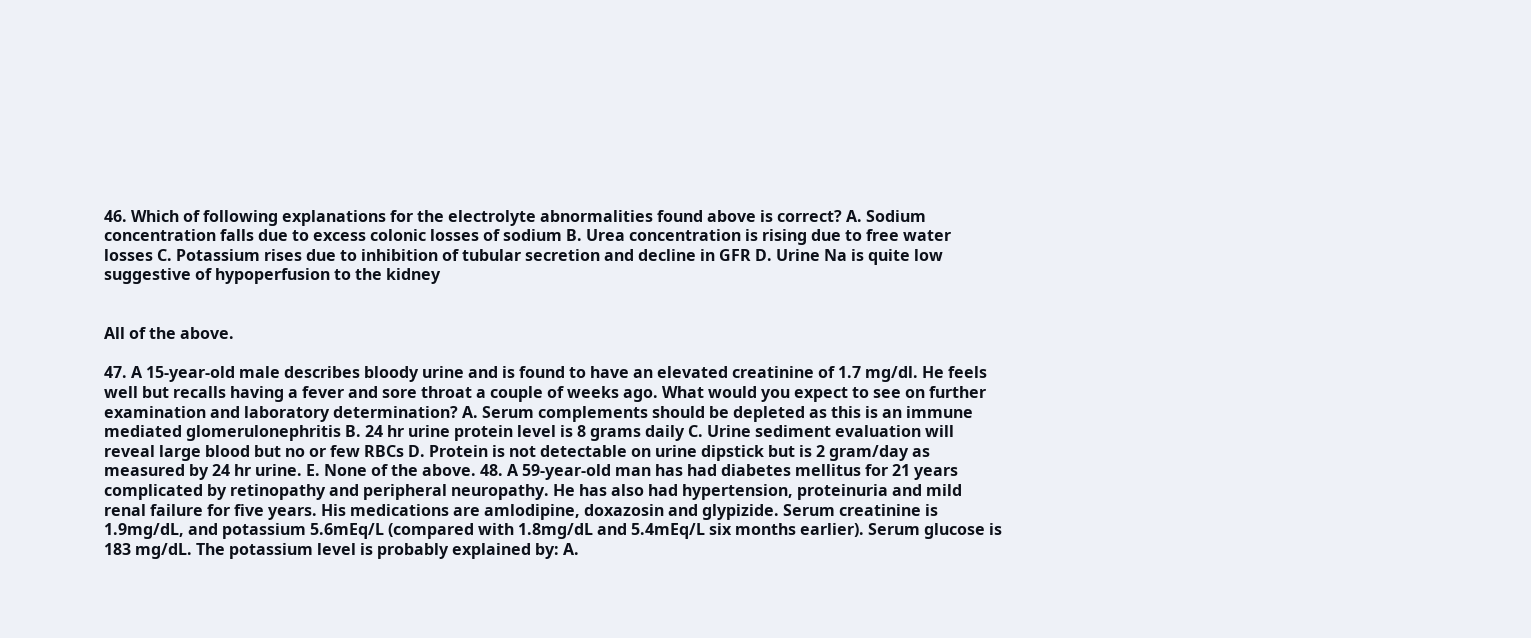46. Which of following explanations for the electrolyte abnormalities found above is correct? A. Sodium concentration falls due to excess colonic losses of sodium B. Urea concentration is rising due to free water losses C. Potassium rises due to inhibition of tubular secretion and decline in GFR D. Urine Na is quite low suggestive of hypoperfusion to the kidney


All of the above.

47. A 15-year-old male describes bloody urine and is found to have an elevated creatinine of 1.7 mg/dl. He feels well but recalls having a fever and sore throat a couple of weeks ago. What would you expect to see on further examination and laboratory determination? A. Serum complements should be depleted as this is an immune mediated glomerulonephritis B. 24 hr urine protein level is 8 grams daily C. Urine sediment evaluation will reveal large blood but no or few RBCs D. Protein is not detectable on urine dipstick but is 2 gram/day as measured by 24 hr urine. E. None of the above. 48. A 59-year-old man has had diabetes mellitus for 21 years complicated by retinopathy and peripheral neuropathy. He has also had hypertension, proteinuria and mild renal failure for five years. His medications are amlodipine, doxazosin and glypizide. Serum creatinine is 1.9mg/dL, and potassium 5.6mEq/L (compared with 1.8mg/dL and 5.4mEq/L six months earlier). Serum glucose is 183 mg/dL. The potassium level is probably explained by: A.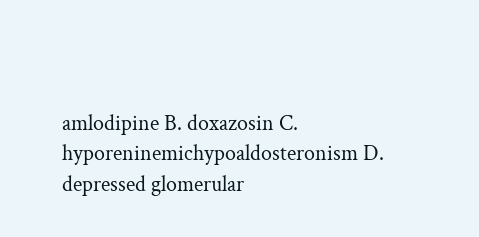amlodipine B. doxazosin C. hyporeninemichypoaldosteronism D. depressed glomerular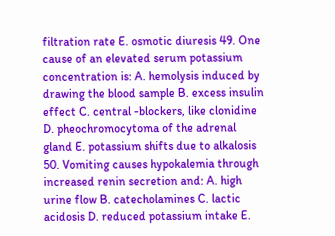filtration rate E. osmotic diuresis 49. One cause of an elevated serum potassium concentration is: A. hemolysis induced by drawing the blood sample B. excess insulin effect C. central -blockers, like clonidine D. pheochromocytoma of the adrenal gland E. potassium shifts due to alkalosis 50. Vomiting causes hypokalemia through increased renin secretion and: A. high urine flow B. catecholamines C. lactic acidosis D. reduced potassium intake E.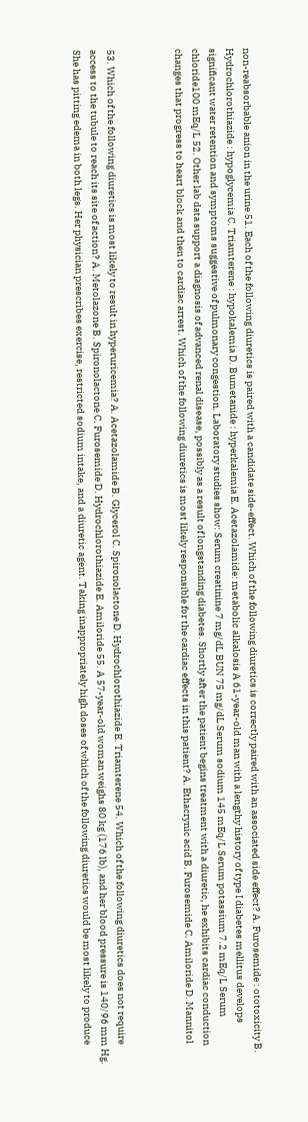non-reabsorbable anion in the urine 51. Each of the following diuretics is paired with a candidate side-effect. Which of the following diuretics is correctly paired with an associated side effect? A. Furosemide : ototoxicity B. Hydrochlorothiazide : hypoglycemia C. Triamterene : hypokalemia D. Bumetanide : hyperkalemia E. Acetazolamide: metabolic alkalosis A 61-year-old man with a lengthy history of type I diabetes mellitus develops significant water retention and symptoms suggestive of pulmonary congestion. Laboratory studies show: Serum creatinine 7 mg/dL BUN 75 mg/dL Serum sodium 145 mEq/L Serum potassium 7.2 mEq/L Serum chloride100 mEq/L 52. Other lab data support a diagnosis of advanced renal disease, possibly as a result of longstanding diabetes. Shortly after the patient begins treatment with a diuretic, he exhibits cardiac conduction changes that progress to heart block and then to cardiac arrest. Which of the following diuretics is most likely responsible for the cardiac effects in this patient? A. Ethacrynic acid B. Furosemide C. Amiloride D. Mannitol



53. Which of the following diuretics is most likely to result in hyperuricemia? A. Acetazolamide B. Glycerol C. Spironolactone D. Hydrochlorothiazide E. Triamterene 54. Which of the following diuretics does not require access to the tubule to reach its site of action? A. Metolazone B. Spironolactone C. Furosemide D. Hydrochlorothiazide E. Amiloride 55. A 57-year-old woman weighs 80 kg (176 lb), and her blood pressure is 140/96 mm Hg. She has pitting edema in both legs. Her physician prescribes exercise, restricted sodium intake, and a diuretic agent. Taking inappropriately high doses of which of the following diuretics would be most likely to produce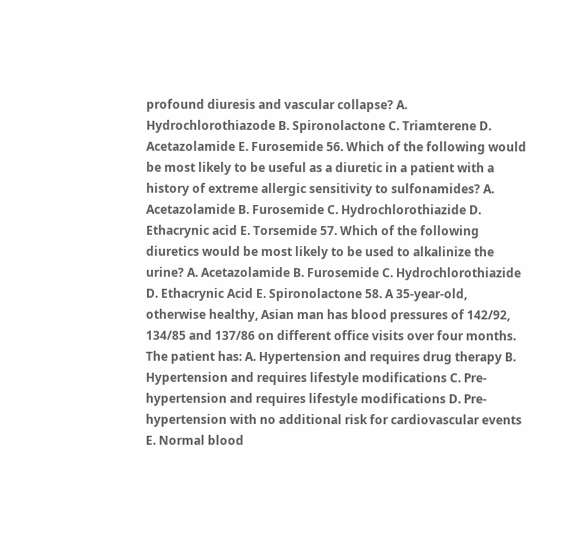profound diuresis and vascular collapse? A. Hydrochlorothiazode B. Spironolactone C. Triamterene D. Acetazolamide E. Furosemide 56. Which of the following would be most likely to be useful as a diuretic in a patient with a history of extreme allergic sensitivity to sulfonamides? A. Acetazolamide B. Furosemide C. Hydrochlorothiazide D. Ethacrynic acid E. Torsemide 57. Which of the following diuretics would be most likely to be used to alkalinize the urine? A. Acetazolamide B. Furosemide C. Hydrochlorothiazide D. Ethacrynic Acid E. Spironolactone 58. A 35-year-old, otherwise healthy, Asian man has blood pressures of 142/92, 134/85 and 137/86 on different office visits over four months. The patient has: A. Hypertension and requires drug therapy B. Hypertension and requires lifestyle modifications C. Pre-hypertension and requires lifestyle modifications D. Pre-hypertension with no additional risk for cardiovascular events E. Normal blood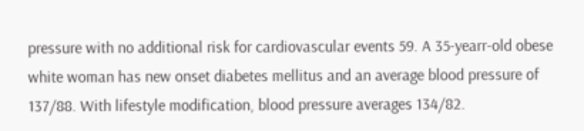pressure with no additional risk for cardiovascular events 59. A 35-yearr-old obese white woman has new onset diabetes mellitus and an average blood pressure of 137/88. With lifestyle modification, blood pressure averages 134/82.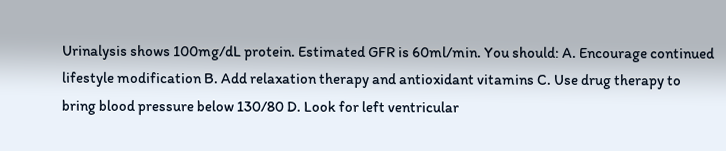Urinalysis shows 100mg/dL protein. Estimated GFR is 60ml/min. You should: A. Encourage continued lifestyle modification B. Add relaxation therapy and antioxidant vitamins C. Use drug therapy to bring blood pressure below 130/80 D. Look for left ventricular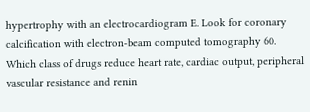hypertrophy with an electrocardiogram E. Look for coronary calcification with electron-beam computed tomography 60. Which class of drugs reduce heart rate, cardiac output, peripheral vascular resistance and renin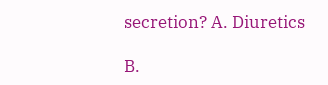secretion? A. Diuretics

B.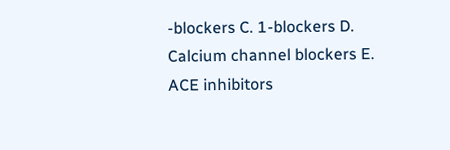-blockers C. 1-blockers D. Calcium channel blockers E. ACE inhibitors